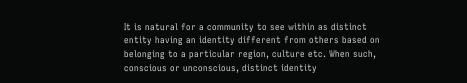It is natural for a community to see within as distinct entity having an identity different from others based on belonging to a particular region, culture etc. When such, conscious or unconscious, distinct identity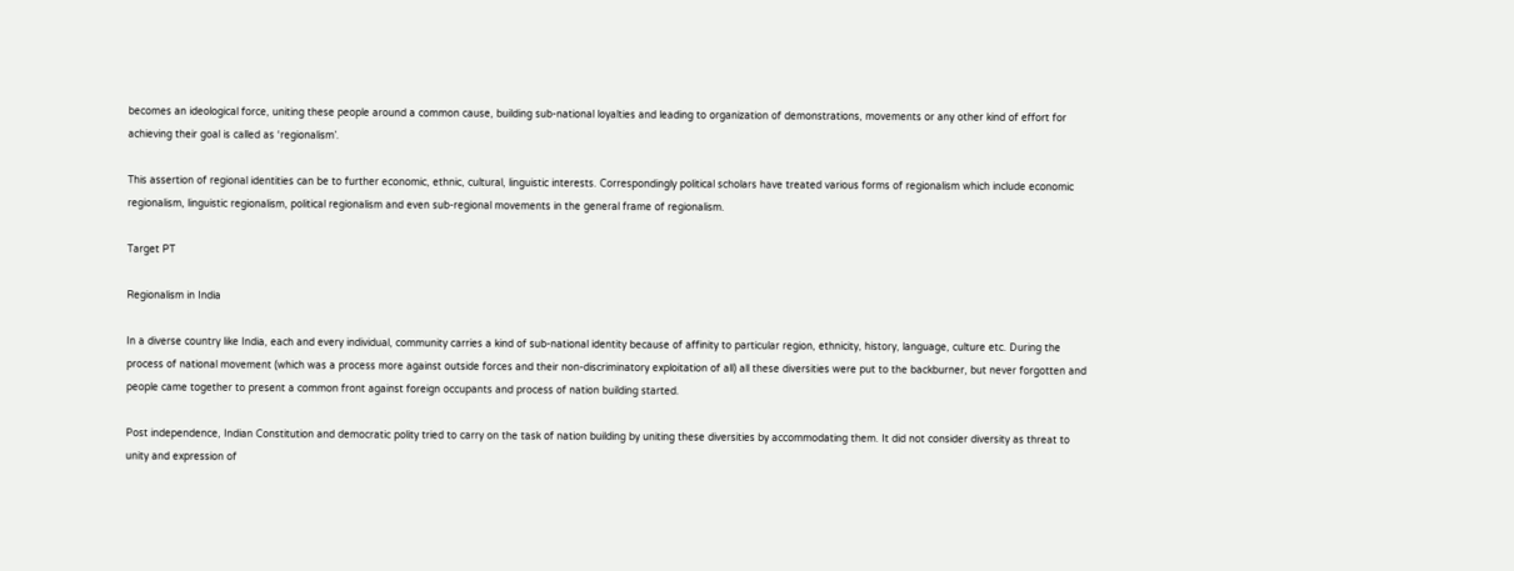becomes an ideological force, uniting these people around a common cause, building sub-national loyalties and leading to organization of demonstrations, movements or any other kind of effort for achieving their goal is called as ‘regionalism’.

This assertion of regional identities can be to further economic, ethnic, cultural, linguistic interests. Correspondingly political scholars have treated various forms of regionalism which include economic regionalism, linguistic regionalism, political regionalism and even sub-regional movements in the general frame of regionalism.

Target PT

Regionalism in India

In a diverse country like India, each and every individual, community carries a kind of sub-national identity because of affinity to particular region, ethnicity, history, language, culture etc. During the process of national movement (which was a process more against outside forces and their non-discriminatory exploitation of all) all these diversities were put to the backburner, but never forgotten and people came together to present a common front against foreign occupants and process of nation building started.

Post independence, Indian Constitution and democratic polity tried to carry on the task of nation building by uniting these diversities by accommodating them. It did not consider diversity as threat to unity and expression of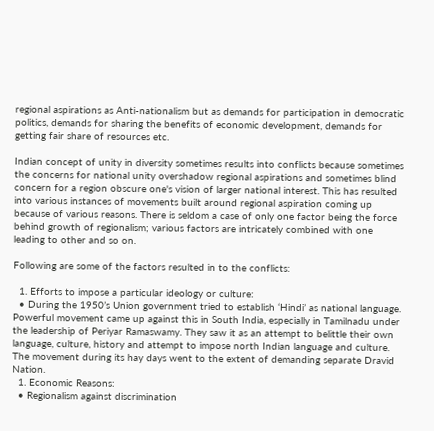regional aspirations as Anti-nationalism but as demands for participation in democratic politics, demands for sharing the benefits of economic development, demands for getting fair share of resources etc.

Indian concept of unity in diversity sometimes results into conflicts because sometimes the concerns for national unity overshadow regional aspirations and sometimes blind concern for a region obscure one's vision of larger national interest. This has resulted into various instances of movements built around regional aspiration coming up because of various reasons. There is seldom a case of only one factor being the force behind growth of regionalism; various factors are intricately combined with one leading to other and so on.

Following are some of the factors resulted in to the conflicts:

  1. Efforts to impose a particular ideology or culture:
  • During the 1950’s Union government tried to establish ‘Hindi’ as national language. Powerful movement came up against this in South India, especially in Tamilnadu under the leadership of Periyar Ramaswamy. They saw it as an attempt to belittle their own language, culture, history and attempt to impose north Indian language and culture. The movement during its hay days went to the extent of demanding separate Dravid Nation.
  1. Economic Reasons:
  • Regionalism against discrimination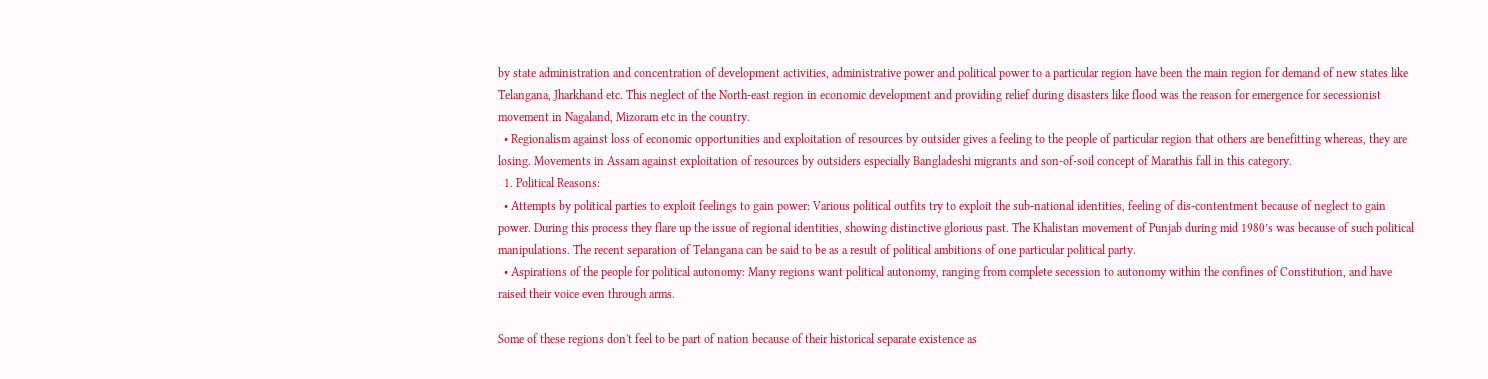by state administration and concentration of development activities, administrative power and political power to a particular region have been the main region for demand of new states like Telangana, Jharkhand etc. This neglect of the North-east region in economic development and providing relief during disasters like flood was the reason for emergence for secessionist movement in Nagaland, Mizoram etc in the country.
  • Regionalism against loss of economic opportunities and exploitation of resources by outsider gives a feeling to the people of particular region that others are benefitting whereas, they are losing. Movements in Assam against exploitation of resources by outsiders especially Bangladeshi migrants and son-of-soil concept of Marathis fall in this category.
  1. Political Reasons:
  • Attempts by political parties to exploit feelings to gain power: Various political outfits try to exploit the sub-national identities, feeling of dis-contentment because of neglect to gain power. During this process they flare up the issue of regional identities, showing distinctive glorious past. The Khalistan movement of Punjab during mid 1980’s was because of such political manipulations. The recent separation of Telangana can be said to be as a result of political ambitions of one particular political party.
  • Aspirations of the people for political autonomy: Many regions want political autonomy, ranging from complete secession to autonomy within the confines of Constitution, and have raised their voice even through arms.

Some of these regions don't feel to be part of nation because of their historical separate existence as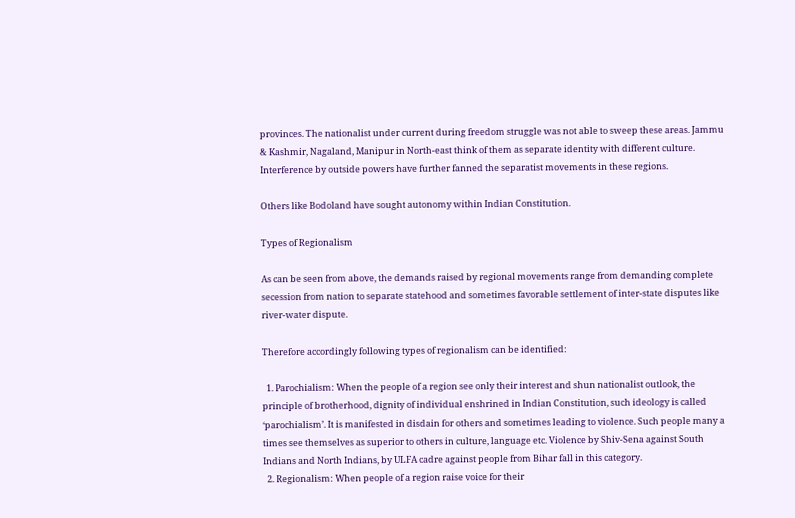provinces. The nationalist under current during freedom struggle was not able to sweep these areas. Jammu & Kashmir, Nagaland, Manipur in North-east think of them as separate identity with different culture. Interference by outside powers have further fanned the separatist movements in these regions.

Others like Bodoland have sought autonomy within Indian Constitution.

Types of Regionalism

As can be seen from above, the demands raised by regional movements range from demanding complete secession from nation to separate statehood and sometimes favorable settlement of inter-state disputes like river-water dispute.

Therefore accordingly following types of regionalism can be identified:

  1. Parochialism: When the people of a region see only their interest and shun nationalist outlook, the principle of brotherhood, dignity of individual enshrined in Indian Constitution, such ideology is called ‘parochialism’. It is manifested in disdain for others and sometimes leading to violence. Such people many a times see themselves as superior to others in culture, language etc. Violence by Shiv-Sena against South Indians and North Indians, by ULFA cadre against people from Bihar fall in this category.
  2. Regionalism: When people of a region raise voice for their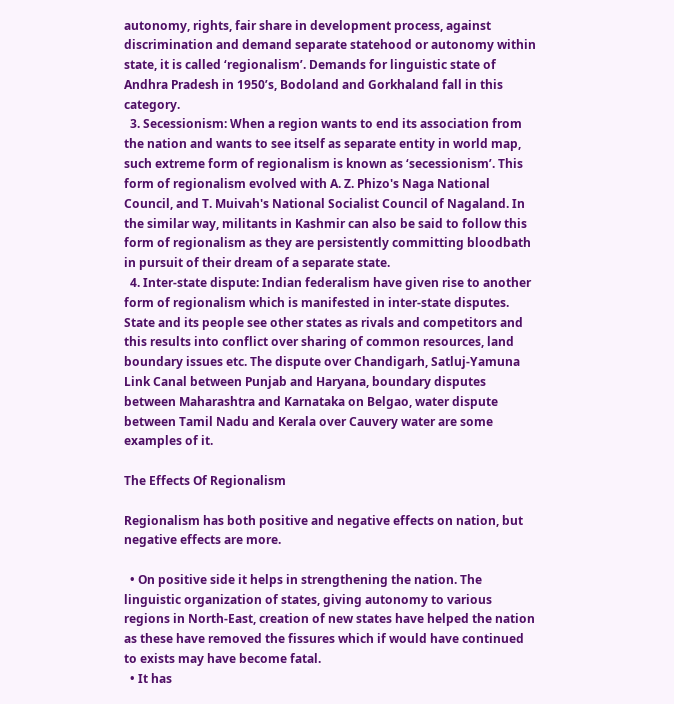autonomy, rights, fair share in development process, against discrimination and demand separate statehood or autonomy within state, it is called ‘regionalism’. Demands for linguistic state of Andhra Pradesh in 1950’s, Bodoland and Gorkhaland fall in this category.
  3. Secessionism: When a region wants to end its association from the nation and wants to see itself as separate entity in world map, such extreme form of regionalism is known as ‘secessionism’. This form of regionalism evolved with A. Z. Phizo's Naga National Council, and T. Muivah's National Socialist Council of Nagaland. In the similar way, militants in Kashmir can also be said to follow this form of regionalism as they are persistently committing bloodbath in pursuit of their dream of a separate state.
  4. Inter-state dispute: Indian federalism have given rise to another form of regionalism which is manifested in inter-state disputes. State and its people see other states as rivals and competitors and this results into conflict over sharing of common resources, land boundary issues etc. The dispute over Chandigarh, Satluj-Yamuna Link Canal between Punjab and Haryana, boundary disputes between Maharashtra and Karnataka on Belgao, water dispute between Tamil Nadu and Kerala over Cauvery water are some examples of it.

The Effects Of Regionalism

Regionalism has both positive and negative effects on nation, but negative effects are more.

  • On positive side it helps in strengthening the nation. The linguistic organization of states, giving autonomy to various regions in North-East, creation of new states have helped the nation as these have removed the fissures which if would have continued to exists may have become fatal.
  • It has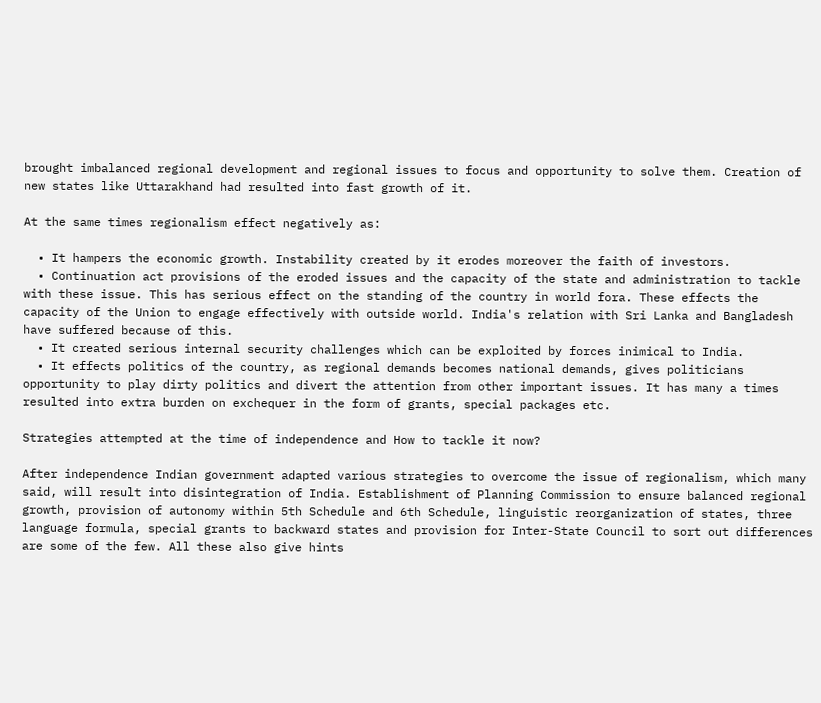brought imbalanced regional development and regional issues to focus and opportunity to solve them. Creation of new states like Uttarakhand had resulted into fast growth of it.

At the same times regionalism effect negatively as:

  • It hampers the economic growth. Instability created by it erodes moreover the faith of investors.
  • Continuation act provisions of the eroded issues and the capacity of the state and administration to tackle with these issue. This has serious effect on the standing of the country in world fora. These effects the capacity of the Union to engage effectively with outside world. India's relation with Sri Lanka and Bangladesh have suffered because of this.
  • It created serious internal security challenges which can be exploited by forces inimical to India.
  • It effects politics of the country, as regional demands becomes national demands, gives politicians opportunity to play dirty politics and divert the attention from other important issues. It has many a times resulted into extra burden on exchequer in the form of grants, special packages etc.

Strategies attempted at the time of independence and How to tackle it now?

After independence Indian government adapted various strategies to overcome the issue of regionalism, which many said, will result into disintegration of India. Establishment of Planning Commission to ensure balanced regional growth, provision of autonomy within 5th Schedule and 6th Schedule, linguistic reorganization of states, three language formula, special grants to backward states and provision for Inter-State Council to sort out differences are some of the few. All these also give hints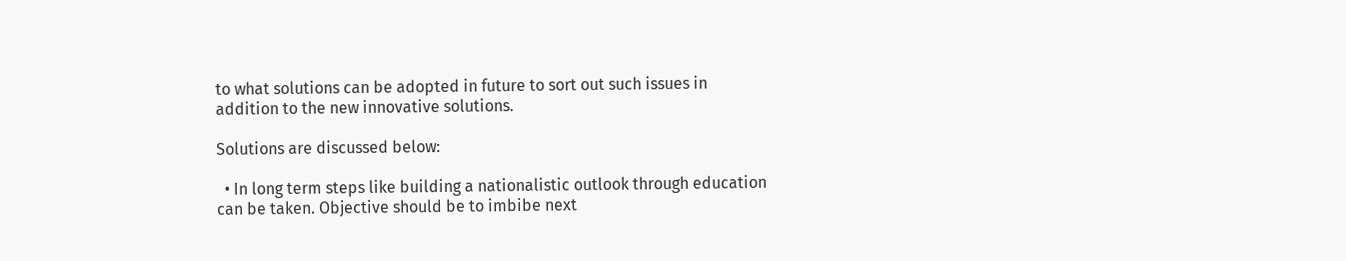to what solutions can be adopted in future to sort out such issues in addition to the new innovative solutions.

Solutions are discussed below:

  • In long term steps like building a nationalistic outlook through education can be taken. Objective should be to imbibe next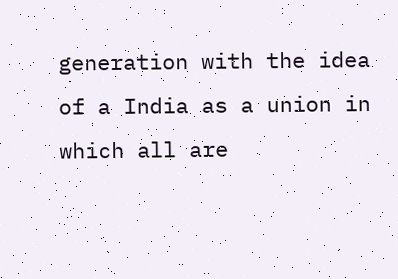generation with the idea of a India as a union in which all are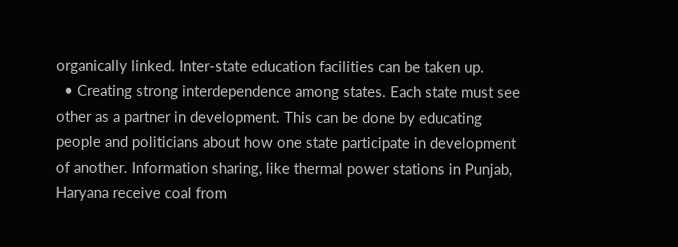organically linked. Inter-state education facilities can be taken up.
  • Creating strong interdependence among states. Each state must see other as a partner in development. This can be done by educating people and politicians about how one state participate in development of another. Information sharing, like thermal power stations in Punjab, Haryana receive coal from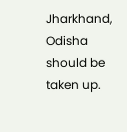Jharkhand, Odisha should be taken up.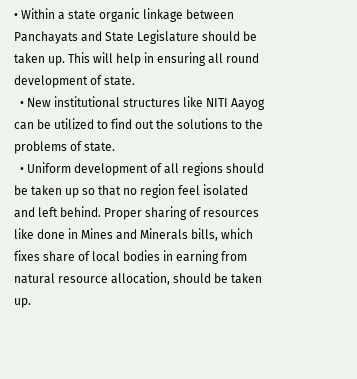• Within a state organic linkage between Panchayats and State Legislature should be taken up. This will help in ensuring all round development of state.
  • New institutional structures like NITI Aayog can be utilized to find out the solutions to the problems of state.
  • Uniform development of all regions should be taken up so that no region feel isolated and left behind. Proper sharing of resources like done in Mines and Minerals bills, which fixes share of local bodies in earning from natural resource allocation, should be taken up.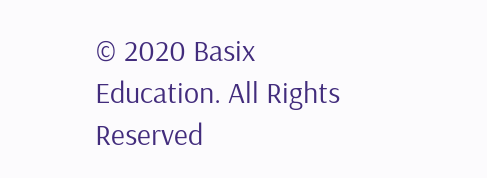© 2020 Basix Education. All Rights Reserved